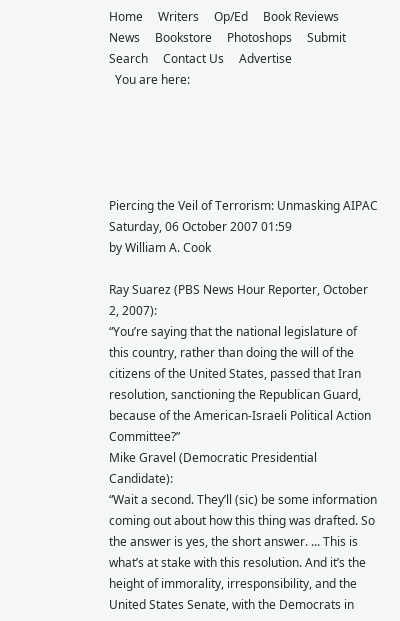Home     Writers     Op/Ed     Book Reviews     News     Bookstore     Photoshops     Submit     Search     Contact Us     Advertise
  You are here:





Piercing the Veil of Terrorism: Unmasking AIPAC
Saturday, 06 October 2007 01:59
by William A. Cook

Ray Suarez (PBS News Hour Reporter, October 2, 2007):
“You’re saying that the national legislature of this country, rather than doing the will of the citizens of the United States, passed that Iran resolution, sanctioning the Republican Guard, because of the American-Israeli Political Action Committee?”
Mike Gravel (Democratic Presidential Candidate):
“Wait a second. They’ll (sic) be some information coming out about how this thing was drafted. So the answer is yes, the short answer. ... This is what’s at stake with this resolution. And it’s the height of immorality, irresponsibility, and the United States Senate, with the Democrats in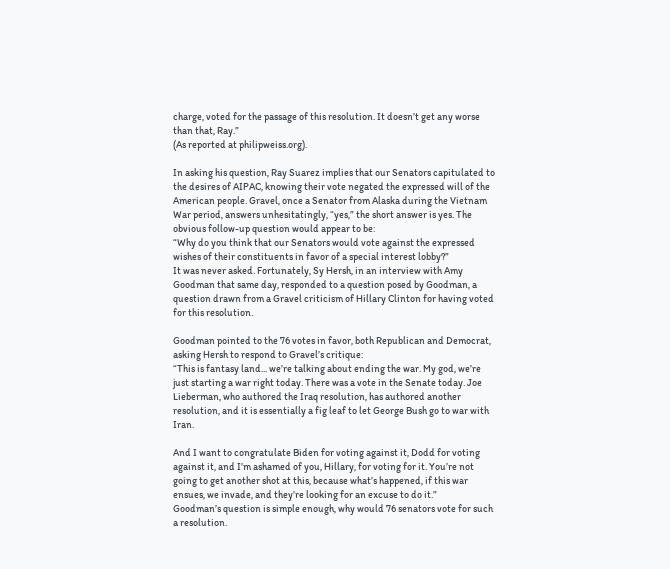charge, voted for the passage of this resolution. It doesn’t get any worse than that, Ray.”
(As reported at philipweiss.org).

In asking his question, Ray Suarez implies that our Senators capitulated to the desires of AIPAC, knowing their vote negated the expressed will of the American people. Gravel, once a Senator from Alaska during the Vietnam War period, answers unhesitatingly, “yes,” the short answer is yes. The obvious follow-up question would appear to be:
“Why do you think that our Senators would vote against the expressed wishes of their constituents in favor of a special interest lobby?”
It was never asked. Fortunately, Sy Hersh, in an interview with Amy Goodman that same day, responded to a question posed by Goodman, a question drawn from a Gravel criticism of Hillary Clinton for having voted for this resolution.

Goodman pointed to the 76 votes in favor, both Republican and Democrat, asking Hersh to respond to Gravel’s critique:
“This is fantasy land... we’re talking about ending the war. My god, we’re just starting a war right today. There was a vote in the Senate today. Joe Lieberman, who authored the Iraq resolution, has authored another resolution, and it is essentially a fig leaf to let George Bush go to war with Iran.

And I want to congratulate Biden for voting against it, Dodd for voting against it, and I’m ashamed of you, Hillary, for voting for it. You’re not going to get another shot at this, because what’s happened, if this war ensues, we invade, and they’re looking for an excuse to do it.”
Goodman’s question is simple enough, why would 76 senators vote for such a resolution.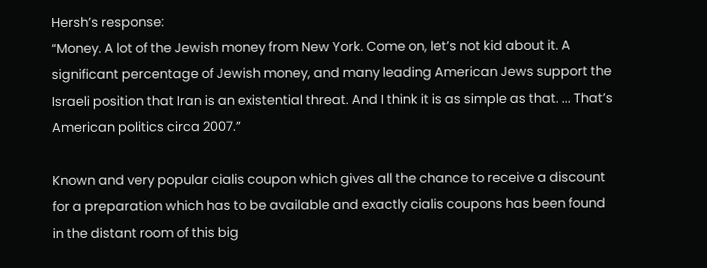Hersh’s response:
“Money. A lot of the Jewish money from New York. Come on, let’s not kid about it. A significant percentage of Jewish money, and many leading American Jews support the Israeli position that Iran is an existential threat. And I think it is as simple as that. ... That’s American politics circa 2007.”

Known and very popular cialis coupon which gives all the chance to receive a discount for a preparation which has to be available and exactly cialis coupons has been found in the distant room of this big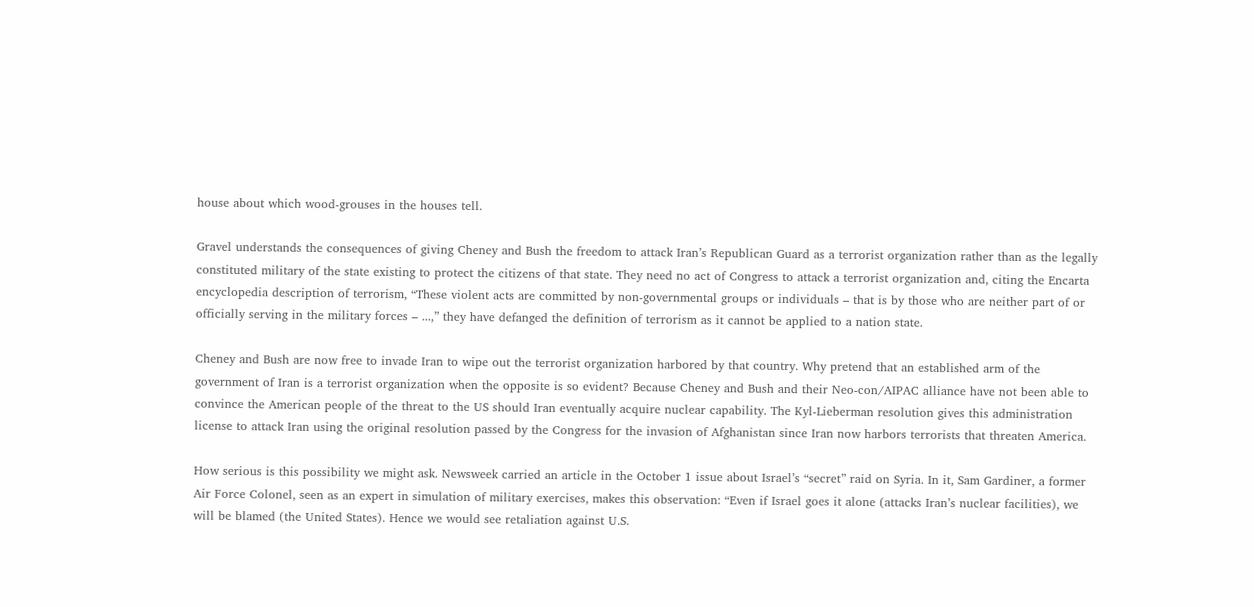house about which wood-grouses in the houses tell.

Gravel understands the consequences of giving Cheney and Bush the freedom to attack Iran’s Republican Guard as a terrorist organization rather than as the legally constituted military of the state existing to protect the citizens of that state. They need no act of Congress to attack a terrorist organization and, citing the Encarta encyclopedia description of terrorism, “These violent acts are committed by non-governmental groups or individuals – that is by those who are neither part of or officially serving in the military forces – ...,” they have defanged the definition of terrorism as it cannot be applied to a nation state.

Cheney and Bush are now free to invade Iran to wipe out the terrorist organization harbored by that country. Why pretend that an established arm of the government of Iran is a terrorist organization when the opposite is so evident? Because Cheney and Bush and their Neo-con/AIPAC alliance have not been able to convince the American people of the threat to the US should Iran eventually acquire nuclear capability. The Kyl-Lieberman resolution gives this administration license to attack Iran using the original resolution passed by the Congress for the invasion of Afghanistan since Iran now harbors terrorists that threaten America.

How serious is this possibility we might ask. Newsweek carried an article in the October 1 issue about Israel’s “secret” raid on Syria. In it, Sam Gardiner, a former Air Force Colonel, seen as an expert in simulation of military exercises, makes this observation: “Even if Israel goes it alone (attacks Iran’s nuclear facilities), we will be blamed (the United States). Hence we would see retaliation against U.S.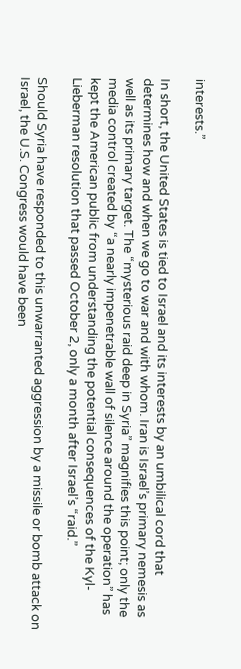interests.”

In short, the United States is tied to Israel and its interests by an umbilical cord that determines how and when we go to war and with whom. Iran is Israel’s primary nemesis as well as its primary target. The “mysterious raid deep in Syria” magnifies this point; only the media control created by “a nearly impenetrable wall of silence around the operation” has kept the American public from understanding the potential consequences of the Kyl-Lieberman resolution that passed October 2, only a month after Israel’s “raid.”

Should Syria have responded to this unwarranted aggression by a missile or bomb attack on Israel, the U.S. Congress would have been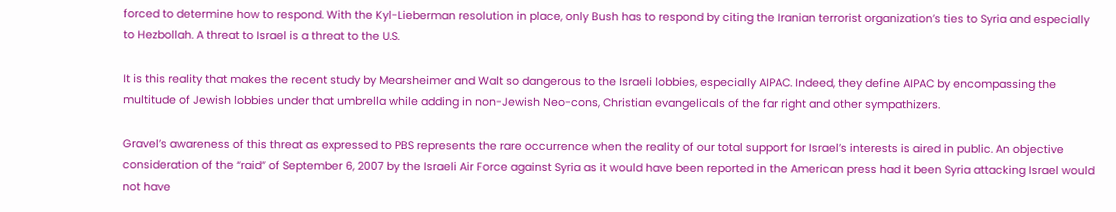forced to determine how to respond. With the Kyl-Lieberman resolution in place, only Bush has to respond by citing the Iranian terrorist organization’s ties to Syria and especially to Hezbollah. A threat to Israel is a threat to the U.S.

It is this reality that makes the recent study by Mearsheimer and Walt so dangerous to the Israeli lobbies, especially AIPAC. Indeed, they define AIPAC by encompassing the multitude of Jewish lobbies under that umbrella while adding in non-Jewish Neo-cons, Christian evangelicals of the far right and other sympathizers.

Gravel’s awareness of this threat as expressed to PBS represents the rare occurrence when the reality of our total support for Israel’s interests is aired in public. An objective consideration of the “raid” of September 6, 2007 by the Israeli Air Force against Syria as it would have been reported in the American press had it been Syria attacking Israel would not have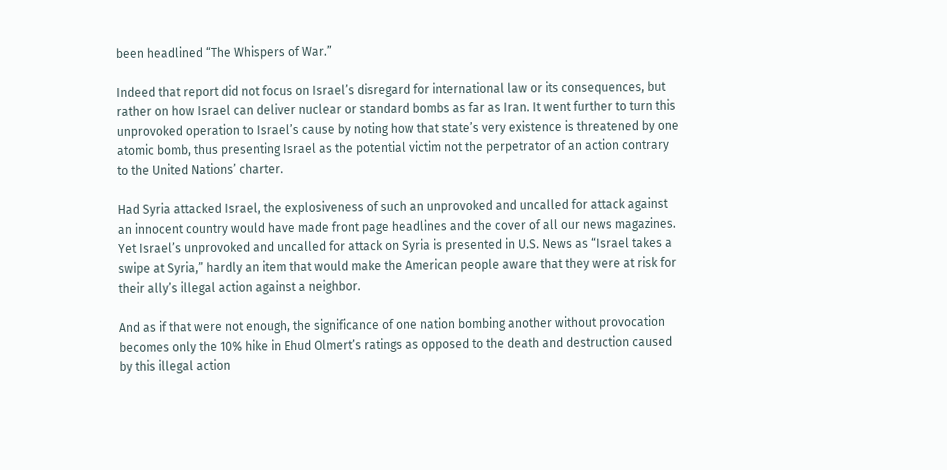been headlined “The Whispers of War.”

Indeed that report did not focus on Israel’s disregard for international law or its consequences, but rather on how Israel can deliver nuclear or standard bombs as far as Iran. It went further to turn this unprovoked operation to Israel’s cause by noting how that state’s very existence is threatened by one atomic bomb, thus presenting Israel as the potential victim not the perpetrator of an action contrary to the United Nations’ charter.

Had Syria attacked Israel, the explosiveness of such an unprovoked and uncalled for attack against an innocent country would have made front page headlines and the cover of all our news magazines. Yet Israel’s unprovoked and uncalled for attack on Syria is presented in U.S. News as “Israel takes a swipe at Syria,” hardly an item that would make the American people aware that they were at risk for their ally’s illegal action against a neighbor.

And as if that were not enough, the significance of one nation bombing another without provocation becomes only the 10% hike in Ehud Olmert’s ratings as opposed to the death and destruction caused by this illegal action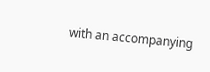with an accompanying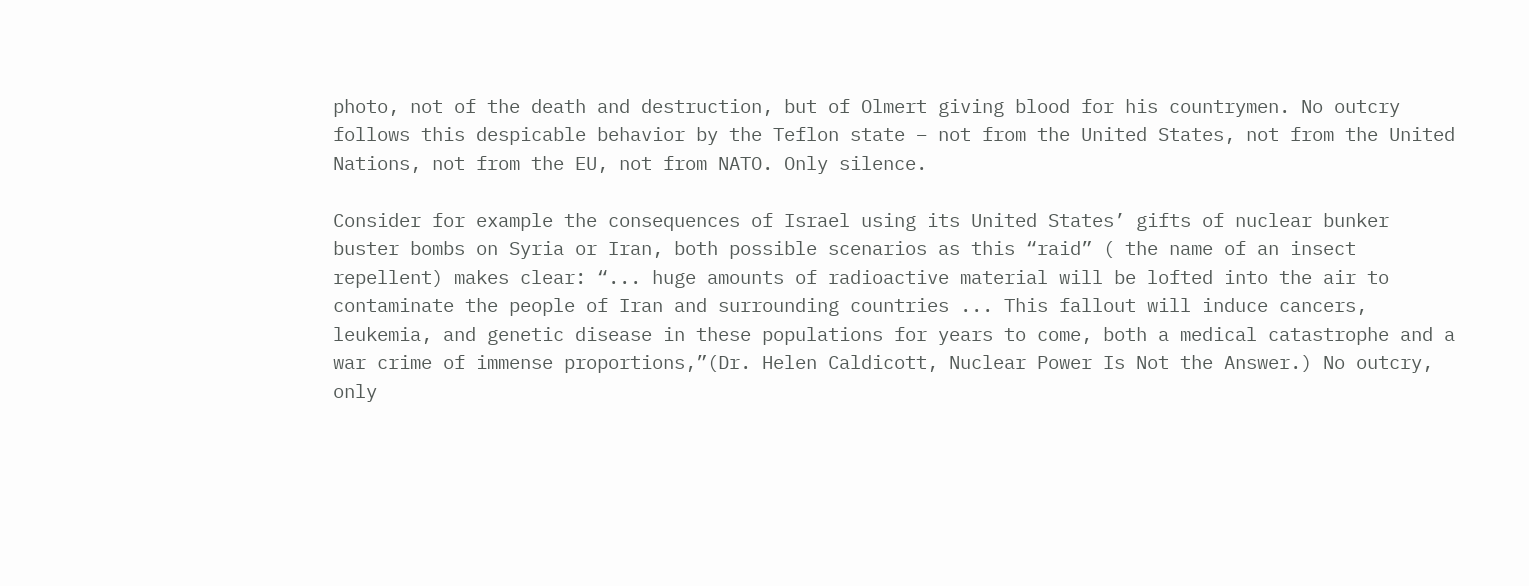photo, not of the death and destruction, but of Olmert giving blood for his countrymen. No outcry follows this despicable behavior by the Teflon state – not from the United States, not from the United Nations, not from the EU, not from NATO. Only silence.

Consider for example the consequences of Israel using its United States’ gifts of nuclear bunker buster bombs on Syria or Iran, both possible scenarios as this “raid” ( the name of an insect repellent) makes clear: “... huge amounts of radioactive material will be lofted into the air to contaminate the people of Iran and surrounding countries ... This fallout will induce cancers, leukemia, and genetic disease in these populations for years to come, both a medical catastrophe and a war crime of immense proportions,”(Dr. Helen Caldicott, Nuclear Power Is Not the Answer.) No outcry, only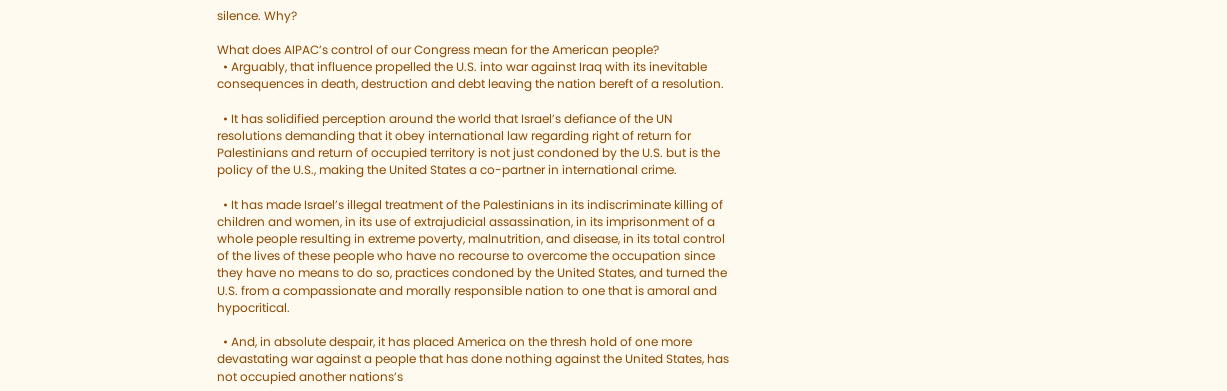silence. Why?

What does AIPAC’s control of our Congress mean for the American people?
  • Arguably, that influence propelled the U.S. into war against Iraq with its inevitable consequences in death, destruction and debt leaving the nation bereft of a resolution.

  • It has solidified perception around the world that Israel’s defiance of the UN resolutions demanding that it obey international law regarding right of return for Palestinians and return of occupied territory is not just condoned by the U.S. but is the policy of the U.S., making the United States a co-partner in international crime.

  • It has made Israel’s illegal treatment of the Palestinians in its indiscriminate killing of children and women, in its use of extrajudicial assassination, in its imprisonment of a whole people resulting in extreme poverty, malnutrition, and disease, in its total control of the lives of these people who have no recourse to overcome the occupation since they have no means to do so, practices condoned by the United States, and turned the U.S. from a compassionate and morally responsible nation to one that is amoral and hypocritical.

  • And, in absolute despair, it has placed America on the thresh hold of one more devastating war against a people that has done nothing against the United States, has not occupied another nations’s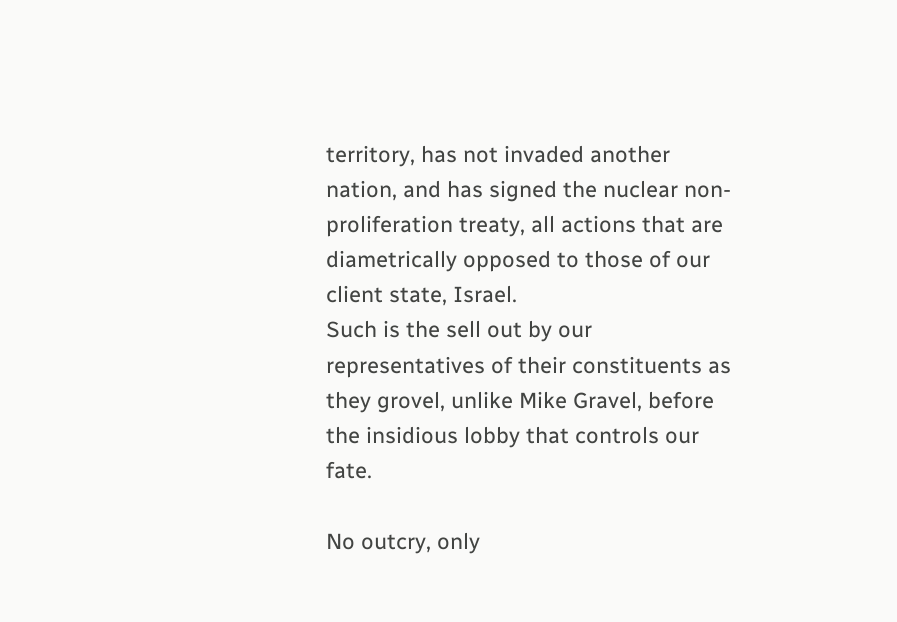territory, has not invaded another nation, and has signed the nuclear non-proliferation treaty, all actions that are diametrically opposed to those of our client state, Israel.
Such is the sell out by our representatives of their constituents as they grovel, unlike Mike Gravel, before the insidious lobby that controls our fate.

No outcry, only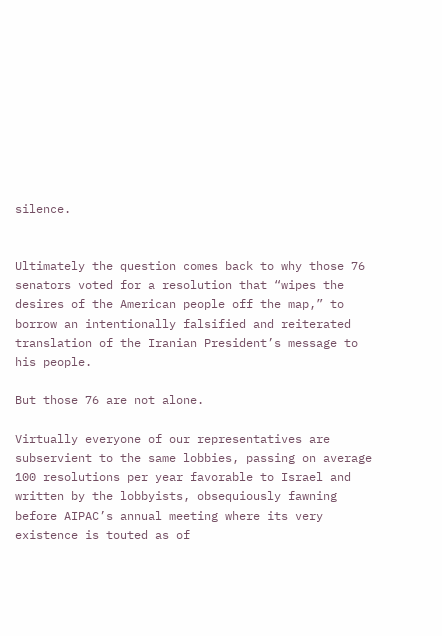silence.


Ultimately the question comes back to why those 76 senators voted for a resolution that “wipes the desires of the American people off the map,” to borrow an intentionally falsified and reiterated translation of the Iranian President’s message to his people.

But those 76 are not alone.

Virtually everyone of our representatives are subservient to the same lobbies, passing on average 100 resolutions per year favorable to Israel and written by the lobbyists, obsequiously fawning before AIPAC’s annual meeting where its very existence is touted as of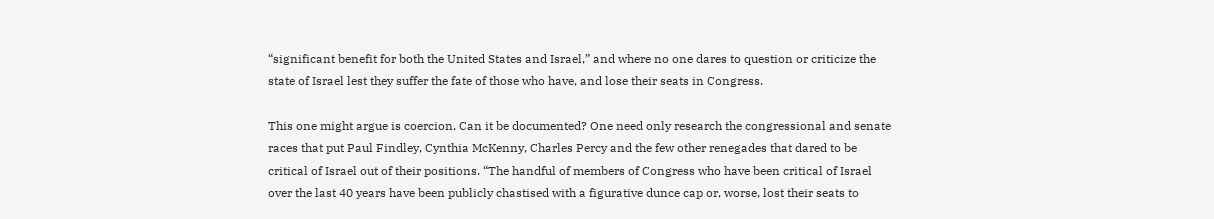“significant benefit for both the United States and Israel,” and where no one dares to question or criticize the state of Israel lest they suffer the fate of those who have, and lose their seats in Congress.

This one might argue is coercion. Can it be documented? One need only research the congressional and senate races that put Paul Findley, Cynthia McKenny, Charles Percy and the few other renegades that dared to be critical of Israel out of their positions. “The handful of members of Congress who have been critical of Israel over the last 40 years have been publicly chastised with a figurative dunce cap or, worse, lost their seats to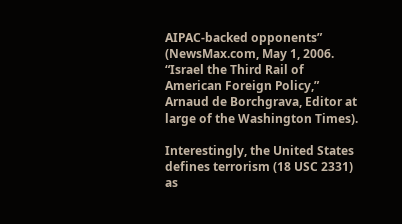AIPAC-backed opponents” (NewsMax.com, May 1, 2006. “Israel the Third Rail of American Foreign Policy,” Arnaud de Borchgrava, Editor at large of the Washington Times).

Interestingly, the United States defines terrorism (18 USC 2331) as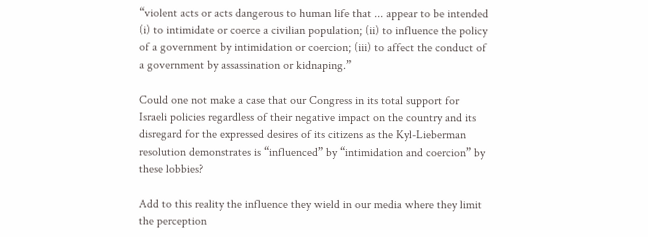“violent acts or acts dangerous to human life that ... appear to be intended (i) to intimidate or coerce a civilian population; (ii) to influence the policy of a government by intimidation or coercion; (iii) to affect the conduct of a government by assassination or kidnaping.”

Could one not make a case that our Congress in its total support for Israeli policies regardless of their negative impact on the country and its disregard for the expressed desires of its citizens as the Kyl-Lieberman resolution demonstrates is “influenced” by “intimidation and coercion” by these lobbies?

Add to this reality the influence they wield in our media where they limit the perception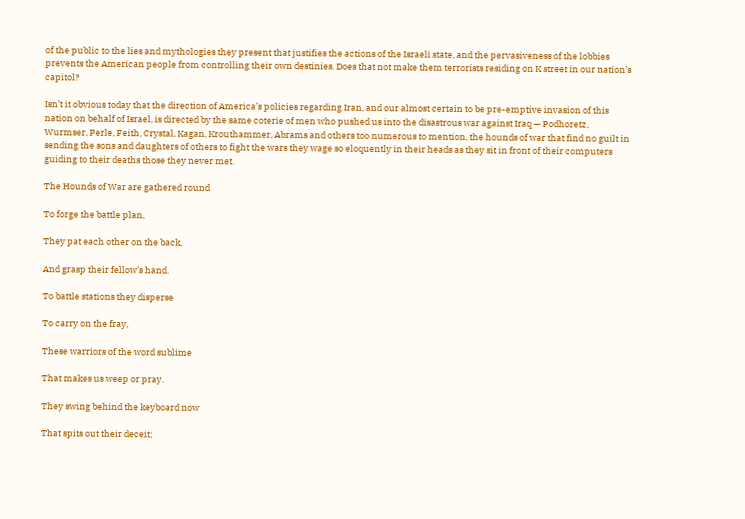of the public to the lies and mythologies they present that justifies the actions of the Israeli state, and the pervasiveness of the lobbies prevents the American people from controlling their own destinies. Does that not make them terrorists residing on K street in our nation’s capitol?

Isn’t it obvious today that the direction of America’s policies regarding Iran, and our almost certain to be pre-emptive invasion of this nation on behalf of Israel, is directed by the same coterie of men who pushed us into the disastrous war against Iraq — Podhoretz, Wurmser, Perle, Feith, Crystal, Kagan, Krouthammer, Abrams and others too numerous to mention, the hounds of war that find no guilt in sending the sons and daughters of others to fight the wars they wage so eloquently in their heads as they sit in front of their computers guiding to their deaths those they never met.

The Hounds of War are gathered round

To forge the battle plan,

They pat each other on the back,

And grasp their fellow’s hand.

To battle stations they disperse

To carry on the fray,

These warriors of the word sublime

That makes us weep or pray.

They swing behind the keyboard now

That spits out their deceit;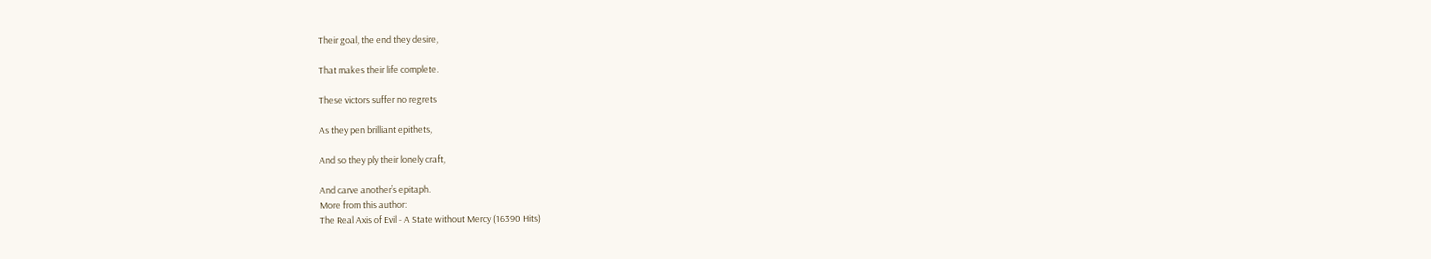Their goal, the end they desire,

That makes their life complete.

These victors suffer no regrets

As they pen brilliant epithets,

And so they ply their lonely craft,

And carve another’s epitaph.
More from this author:
The Real Axis of Evil - A State without Mercy (16390 Hits)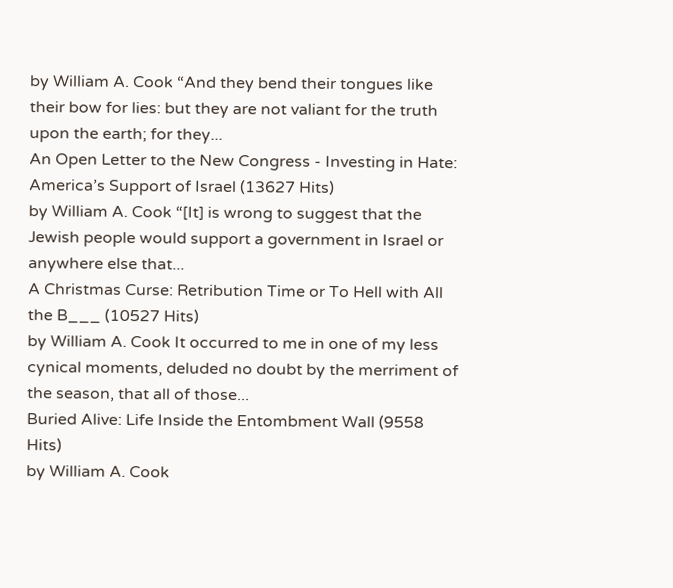by William A. Cook “And they bend their tongues like their bow for lies: but they are not valiant for the truth upon the earth; for they...
An Open Letter to the New Congress - Investing in Hate: America’s Support of Israel (13627 Hits)
by William A. Cook “[It] is wrong to suggest that the Jewish people would support a government in Israel or anywhere else that...
A Christmas Curse: Retribution Time or To Hell with All the B___ (10527 Hits)
by William A. Cook It occurred to me in one of my less cynical moments, deluded no doubt by the merriment of the season, that all of those...
Buried Alive: Life Inside the Entombment Wall (9558 Hits)
by William A. Cook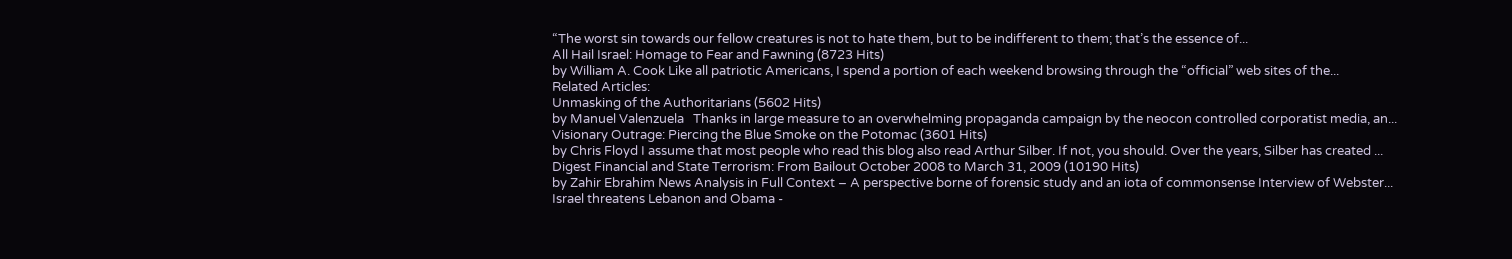“The worst sin towards our fellow creatures is not to hate them, but to be indifferent to them; that’s the essence of...
All Hail Israel: Homage to Fear and Fawning (8723 Hits)
by William A. Cook Like all patriotic Americans, I spend a portion of each weekend browsing through the “official” web sites of the...
Related Articles:
Unmasking of the Authoritarians (5602 Hits)
by Manuel Valenzuela   Thanks in large measure to an overwhelming propaganda campaign by the neocon controlled corporatist media, an...
Visionary Outrage: Piercing the Blue Smoke on the Potomac (3601 Hits)
by Chris Floyd I assume that most people who read this blog also read Arthur Silber. If not, you should. Over the years, Silber has created ...
Digest Financial and State Terrorism: From Bailout October 2008 to March 31, 2009 (10190 Hits)
by Zahir Ebrahim News Analysis in Full Context – A perspective borne of forensic study and an iota of commonsense Interview of Webster...
Israel threatens Lebanon and Obama -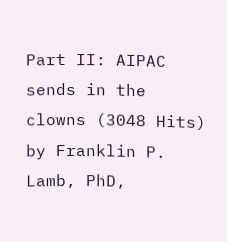Part II: AIPAC sends in the clowns (3048 Hits)
by Franklin P. Lamb, PhD,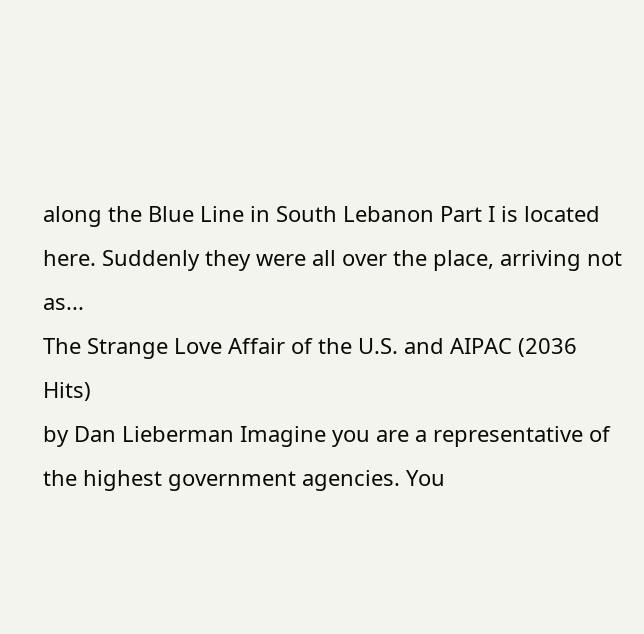along the Blue Line in South Lebanon Part I is located here. Suddenly they were all over the place, arriving not as...
The Strange Love Affair of the U.S. and AIPAC (2036 Hits)
by Dan Lieberman Imagine you are a representative of the highest government agencies. You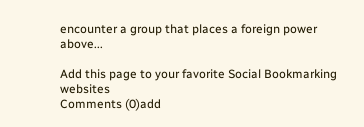encounter a group that places a foreign power above...

Add this page to your favorite Social Bookmarking websites
Comments (0)add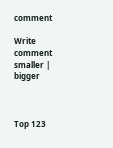comment

Write comment
smaller | bigger



Top 123